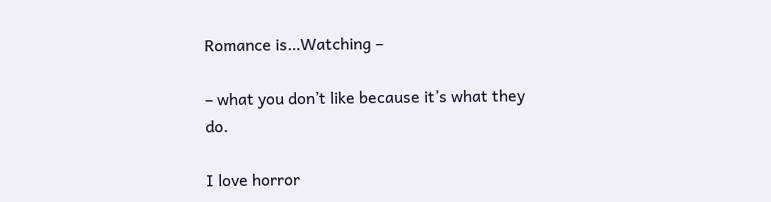Romance is…Watching –

– what you don’t like because it’s what they do.

I love horror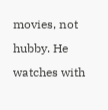movies, not hubby. He watches with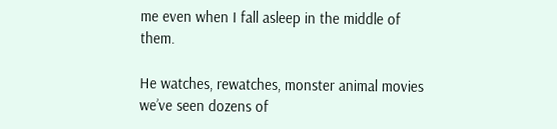me even when I fall asleep in the middle of them.

He watches, rewatches, monster animal movies we’ve seen dozens of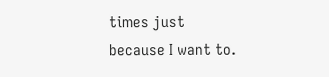times just because I want to.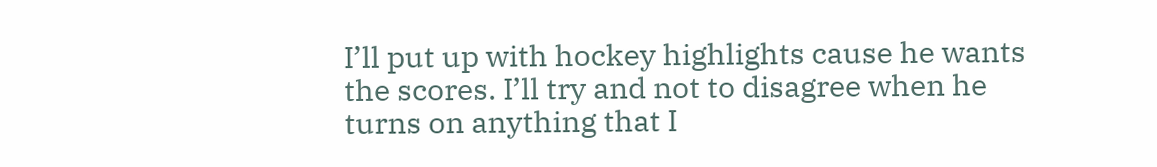I’ll put up with hockey highlights cause he wants the scores. I’ll try and not to disagree when he turns on anything that I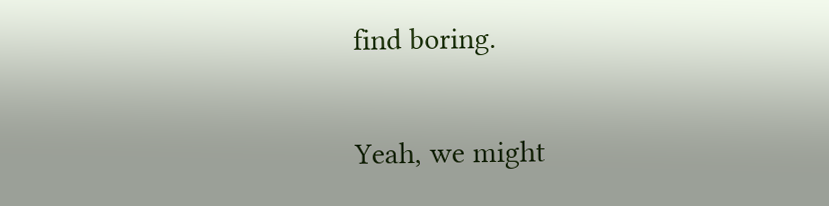find boring.

Yeah, we might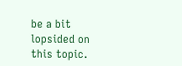be a bit lopsided on this topic.